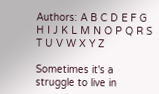Authors: A B C D E F G H I J K L M N O P Q R S T U V W X Y Z

Sometimes it's a struggle to live in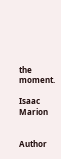the moment.

Isaac Marion


Author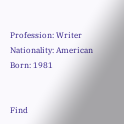Profession: Writer
Nationality: American
Born: 1981


Find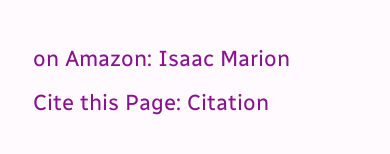on Amazon: Isaac Marion
Cite this Page: Citation